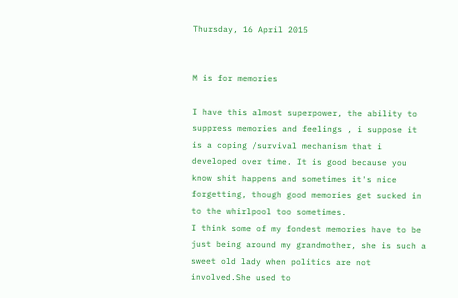Thursday, 16 April 2015


M is for memories

I have this almost superpower, the ability to suppress memories and feelings , i suppose it is a coping /survival mechanism that i developed over time. It is good because you know shit happens and sometimes it's nice forgetting, though good memories get sucked in to the whirlpool too sometimes.
I think some of my fondest memories have to be just being around my grandmother, she is such a sweet old lady when politics are not involved.She used to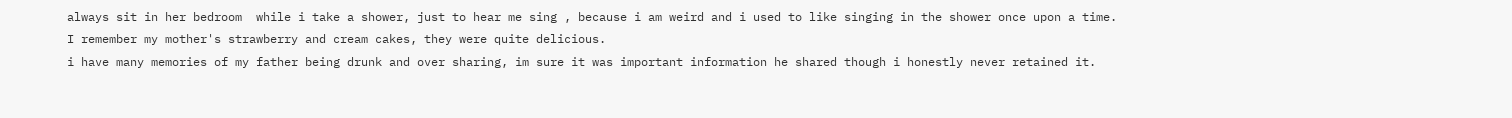always sit in her bedroom  while i take a shower, just to hear me sing , because i am weird and i used to like singing in the shower once upon a time.
I remember my mother's strawberry and cream cakes, they were quite delicious.
i have many memories of my father being drunk and over sharing, im sure it was important information he shared though i honestly never retained it.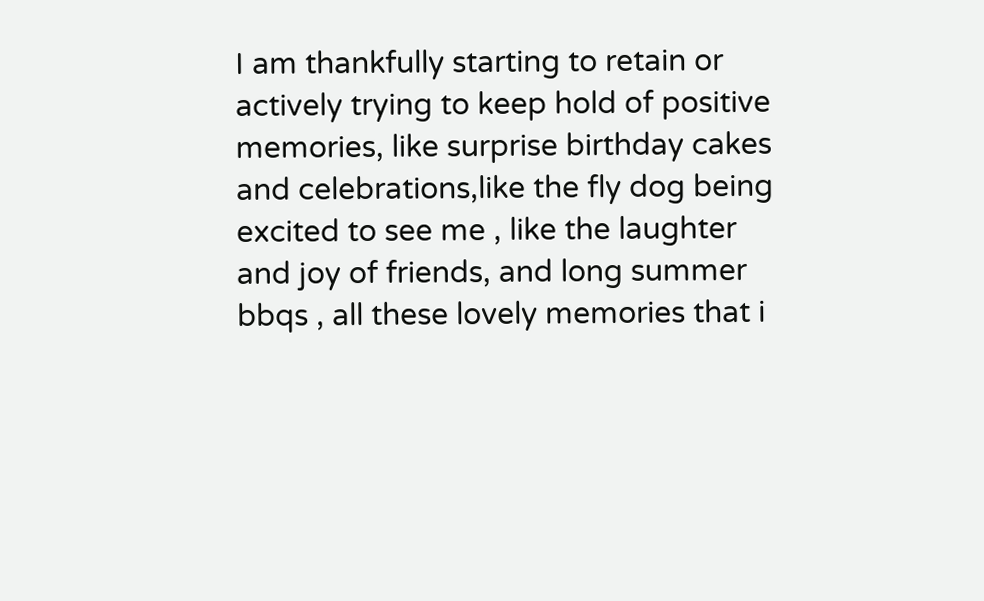I am thankfully starting to retain or actively trying to keep hold of positive memories, like surprise birthday cakes and celebrations,like the fly dog being excited to see me , like the laughter and joy of friends, and long summer bbqs , all these lovely memories that i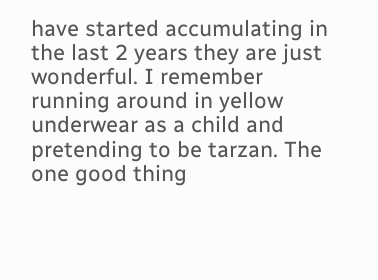have started accumulating in the last 2 years they are just wonderful. I remember running around in yellow underwear as a child and pretending to be tarzan. The one good thing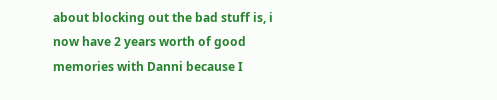about blocking out the bad stuff is, i now have 2 years worth of good memories with Danni because I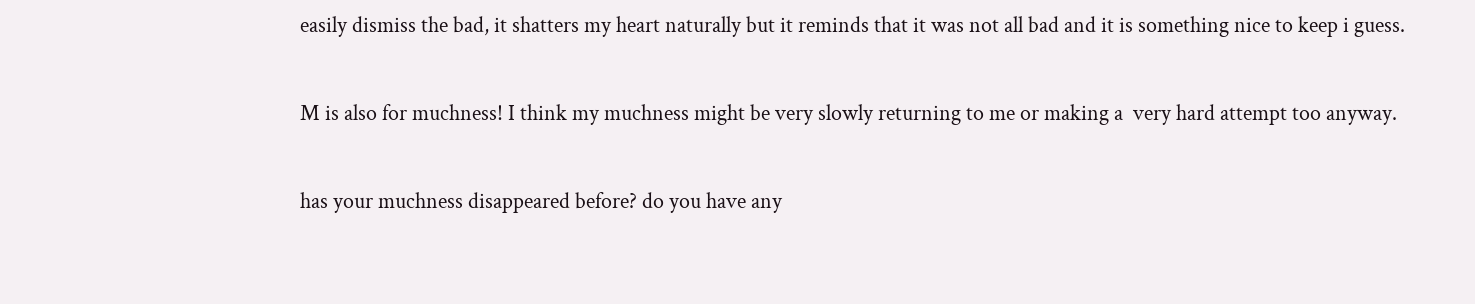easily dismiss the bad, it shatters my heart naturally but it reminds that it was not all bad and it is something nice to keep i guess.

M is also for muchness! I think my muchness might be very slowly returning to me or making a  very hard attempt too anyway.

has your muchness disappeared before? do you have any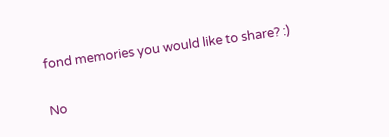fond memories you would like to share? :)

No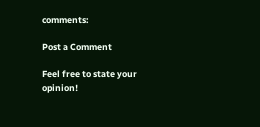comments:

Post a Comment

Feel free to state your opinion!